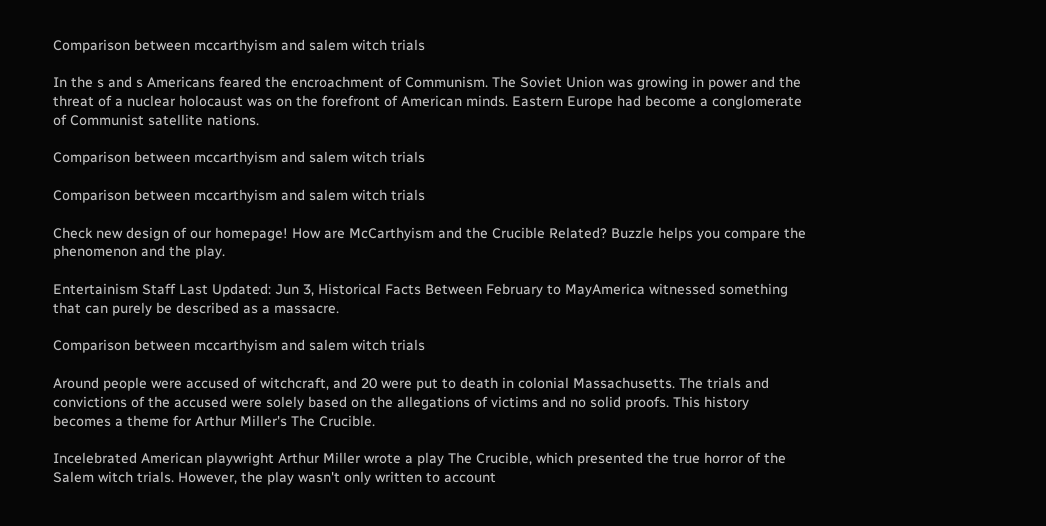Comparison between mccarthyism and salem witch trials

In the s and s Americans feared the encroachment of Communism. The Soviet Union was growing in power and the threat of a nuclear holocaust was on the forefront of American minds. Eastern Europe had become a conglomerate of Communist satellite nations.

Comparison between mccarthyism and salem witch trials

Comparison between mccarthyism and salem witch trials

Check new design of our homepage! How are McCarthyism and the Crucible Related? Buzzle helps you compare the phenomenon and the play.

Entertainism Staff Last Updated: Jun 3, Historical Facts Between February to MayAmerica witnessed something that can purely be described as a massacre.

Comparison between mccarthyism and salem witch trials

Around people were accused of witchcraft, and 20 were put to death in colonial Massachusetts. The trials and convictions of the accused were solely based on the allegations of victims and no solid proofs. This history becomes a theme for Arthur Miller's The Crucible.

Incelebrated American playwright Arthur Miller wrote a play The Crucible, which presented the true horror of the Salem witch trials. However, the play wasn't only written to account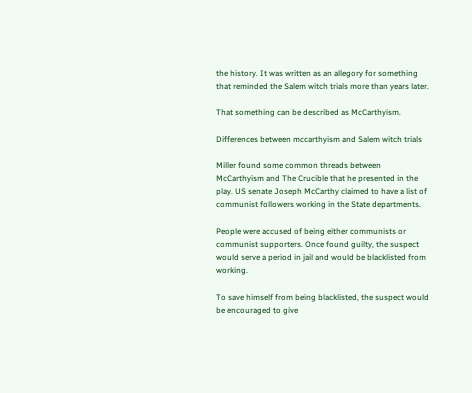the history. It was written as an allegory for something that reminded the Salem witch trials more than years later.

That something can be described as McCarthyism.

Differences between mccarthyism and Salem witch trials

Miller found some common threads between McCarthyism and The Crucible that he presented in the play. US senate Joseph McCarthy claimed to have a list of communist followers working in the State departments.

People were accused of being either communists or communist supporters. Once found guilty, the suspect would serve a period in jail and would be blacklisted from working.

To save himself from being blacklisted, the suspect would be encouraged to give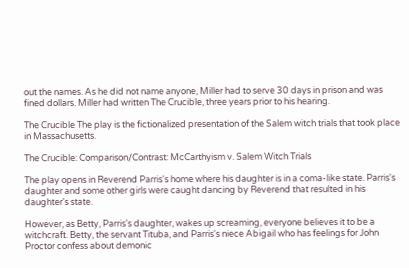out the names. As he did not name anyone, Miller had to serve 30 days in prison and was fined dollars. Miller had written The Crucible, three years prior to his hearing.

The Crucible The play is the fictionalized presentation of the Salem witch trials that took place in Massachusetts.

The Crucible: Comparison/Contrast: McCarthyism v. Salem Witch Trials

The play opens in Reverend Parris's home where his daughter is in a coma-like state. Parris's daughter and some other girls were caught dancing by Reverend that resulted in his daughter's state.

However, as Betty, Parris's daughter, wakes up screaming, everyone believes it to be a witchcraft. Betty, the servant Tituba, and Parris's niece Abigail who has feelings for John Proctor confess about demonic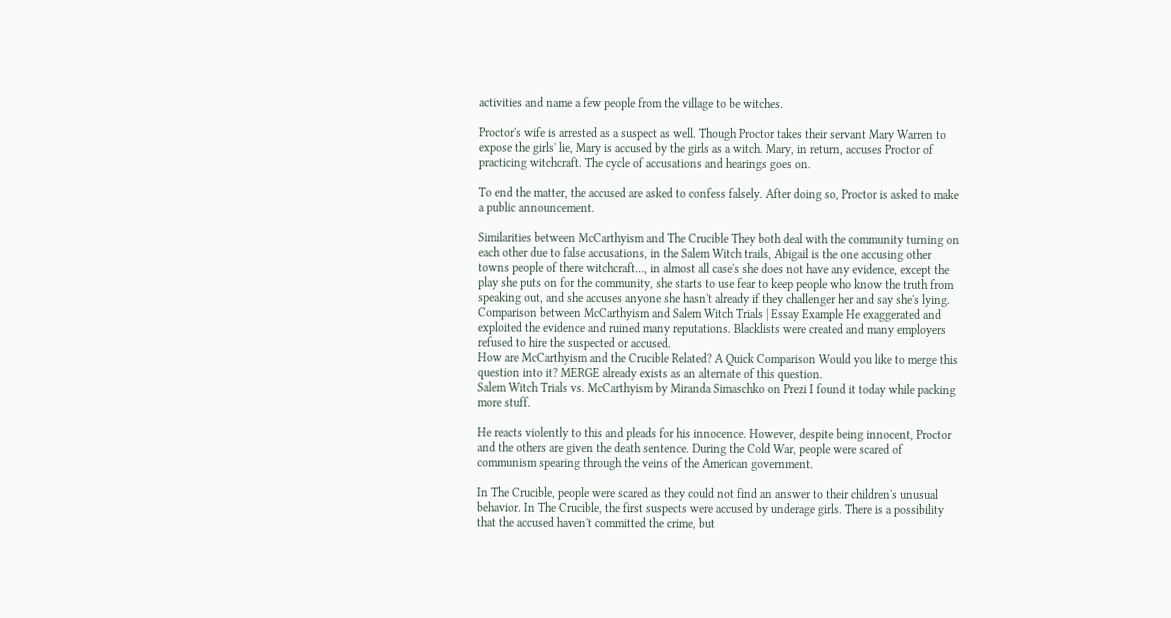activities and name a few people from the village to be witches.

Proctor's wife is arrested as a suspect as well. Though Proctor takes their servant Mary Warren to expose the girls' lie, Mary is accused by the girls as a witch. Mary, in return, accuses Proctor of practicing witchcraft. The cycle of accusations and hearings goes on.

To end the matter, the accused are asked to confess falsely. After doing so, Proctor is asked to make a public announcement.

Similarities between McCarthyism and The Crucible They both deal with the community turning on each other due to false accusations, in the Salem Witch trails, Abigail is the one accusing other towns people of there witchcraft…, in almost all case's she does not have any evidence, except the play she puts on for the community, she starts to use fear to keep people who know the truth from speaking out, and she accuses anyone she hasn't already if they challenger her and say she's lying.
Comparison between McCarthyism and Salem Witch Trials | Essay Example He exaggerated and exploited the evidence and ruined many reputations. Blacklists were created and many employers refused to hire the suspected or accused.
How are McCarthyism and the Crucible Related? A Quick Comparison Would you like to merge this question into it? MERGE already exists as an alternate of this question.
Salem Witch Trials vs. McCarthyism by Miranda Simaschko on Prezi I found it today while packing more stuff.

He reacts violently to this and pleads for his innocence. However, despite being innocent, Proctor and the others are given the death sentence. During the Cold War, people were scared of communism spearing through the veins of the American government.

In The Crucible, people were scared as they could not find an answer to their children's unusual behavior. In The Crucible, the first suspects were accused by underage girls. There is a possibility that the accused haven't committed the crime, but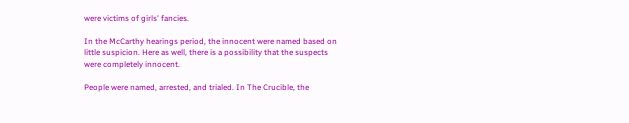were victims of girls' fancies.

In the McCarthy hearings period, the innocent were named based on little suspicion. Here as well, there is a possibility that the suspects were completely innocent.

People were named, arrested, and trialed. In The Crucible, the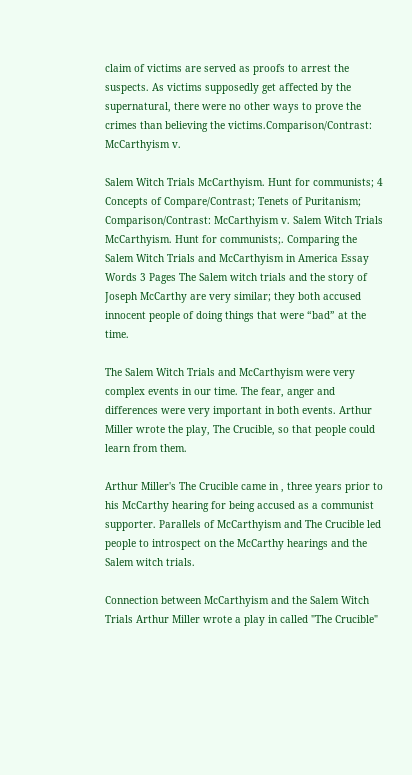claim of victims are served as proofs to arrest the suspects. As victims supposedly get affected by the supernatural, there were no other ways to prove the crimes than believing the victims.Comparison/Contrast: McCarthyism v.

Salem Witch Trials McCarthyism. Hunt for communists; 4 Concepts of Compare/Contrast; Tenets of Puritanism; Comparison/Contrast: McCarthyism v. Salem Witch Trials McCarthyism. Hunt for communists;. Comparing the Salem Witch Trials and McCarthyism in America Essay Words 3 Pages The Salem witch trials and the story of Joseph McCarthy are very similar; they both accused innocent people of doing things that were “bad” at the time.

The Salem Witch Trials and McCarthyism were very complex events in our time. The fear, anger and differences were very important in both events. Arthur Miller wrote the play, The Crucible, so that people could learn from them.

Arthur Miller's The Crucible came in , three years prior to his McCarthy hearing for being accused as a communist supporter. Parallels of McCarthyism and The Crucible led people to introspect on the McCarthy hearings and the Salem witch trials.

Connection between McCarthyism and the Salem Witch Trials Arthur Miller wrote a play in called "The Crucible"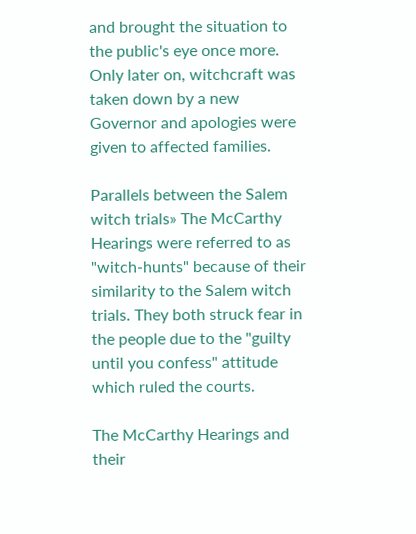and brought the situation to the public's eye once more. Only later on, witchcraft was taken down by a new Governor and apologies were given to affected families.

Parallels between the Salem witch trials» The McCarthy Hearings were referred to as "witch-hunts" because of their similarity to the Salem witch trials. They both struck fear in the people due to the "guilty until you confess" attitude which ruled the courts.

The McCarthy Hearings and their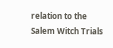relation to the Salem Witch Trials